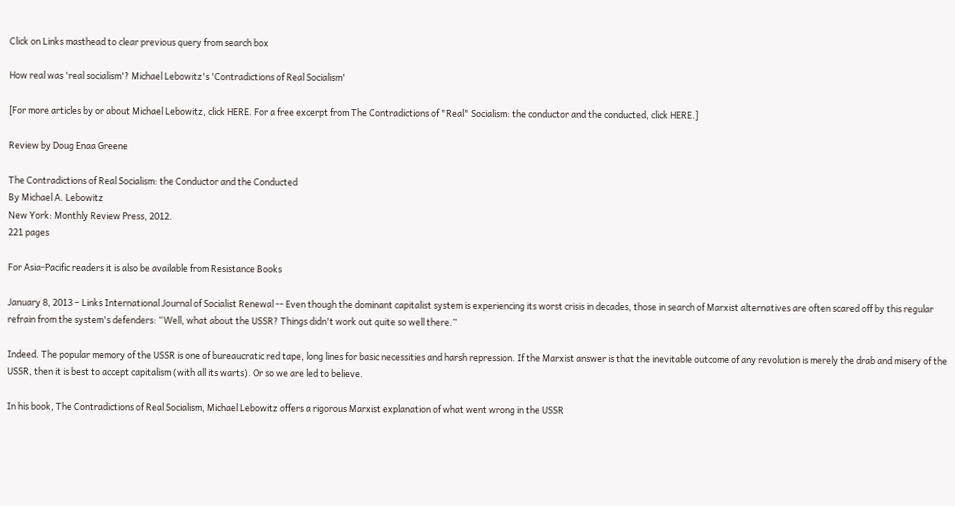Click on Links masthead to clear previous query from search box

How real was 'real socialism'? Michael Lebowitz's 'Contradictions of Real Socialism'

[For more articles by or about Michael Lebowitz, click HERE. For a free excerpt from The Contradictions of "Real" Socialism: the conductor and the conducted, click HERE.]

Review by Doug Enaa Greene

The Contradictions of Real Socialism: the Conductor and the Conducted
By Michael A. Lebowitz
New York: Monthly Review Press, 2012.
221 pages

For Asia-Pacific readers it is also be available from Resistance Books

January 8, 2013 – Links International Journal of Socialist Renewal -- Even though the dominant capitalist system is experiencing its worst crisis in decades, those in search of Marxist alternatives are often scared off by this regular refrain from the system's defenders: “Well, what about the USSR? Things didn't work out quite so well there.”

Indeed. The popular memory of the USSR is one of bureaucratic red tape, long lines for basic necessities and harsh repression. If the Marxist answer is that the inevitable outcome of any revolution is merely the drab and misery of the USSR, then it is best to accept capitalism (with all its warts). Or so we are led to believe.

In his book, The Contradictions of Real Socialism, Michael Lebowitz offers a rigorous Marxist explanation of what went wrong in the USSR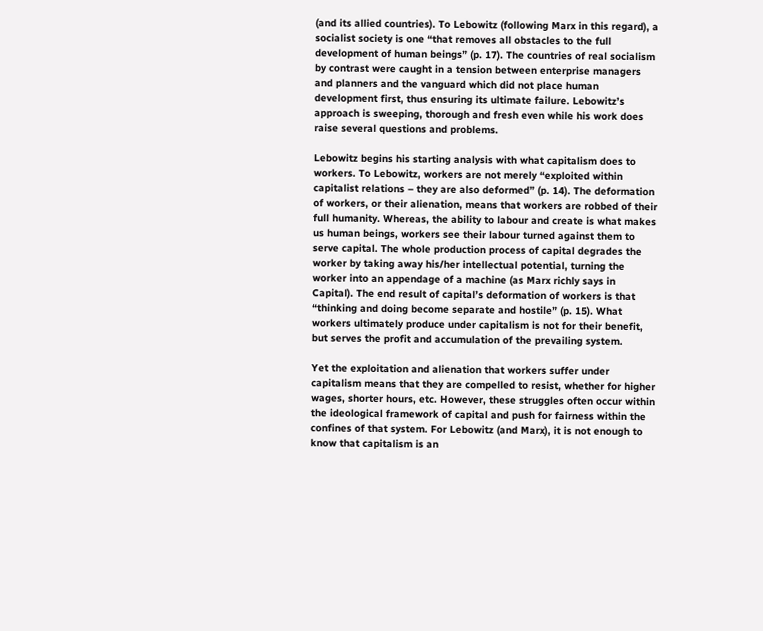(and its allied countries). To Lebowitz (following Marx in this regard), a socialist society is one “that removes all obstacles to the full development of human beings” (p. 17). The countries of real socialism by contrast were caught in a tension between enterprise managers and planners and the vanguard which did not place human development first, thus ensuring its ultimate failure. Lebowitz’s approach is sweeping, thorough and fresh even while his work does raise several questions and problems.

Lebowitz begins his starting analysis with what capitalism does to workers. To Lebowitz, workers are not merely “exploited within capitalist relations – they are also deformed” (p. 14). The deformation of workers, or their alienation, means that workers are robbed of their full humanity. Whereas, the ability to labour and create is what makes us human beings, workers see their labour turned against them to serve capital. The whole production process of capital degrades the worker by taking away his/her intellectual potential, turning the worker into an appendage of a machine (as Marx richly says in Capital). The end result of capital’s deformation of workers is that “thinking and doing become separate and hostile” (p. 15). What workers ultimately produce under capitalism is not for their benefit, but serves the profit and accumulation of the prevailing system.

Yet the exploitation and alienation that workers suffer under capitalism means that they are compelled to resist, whether for higher wages, shorter hours, etc. However, these struggles often occur within the ideological framework of capital and push for fairness within the confines of that system. For Lebowitz (and Marx), it is not enough to know that capitalism is an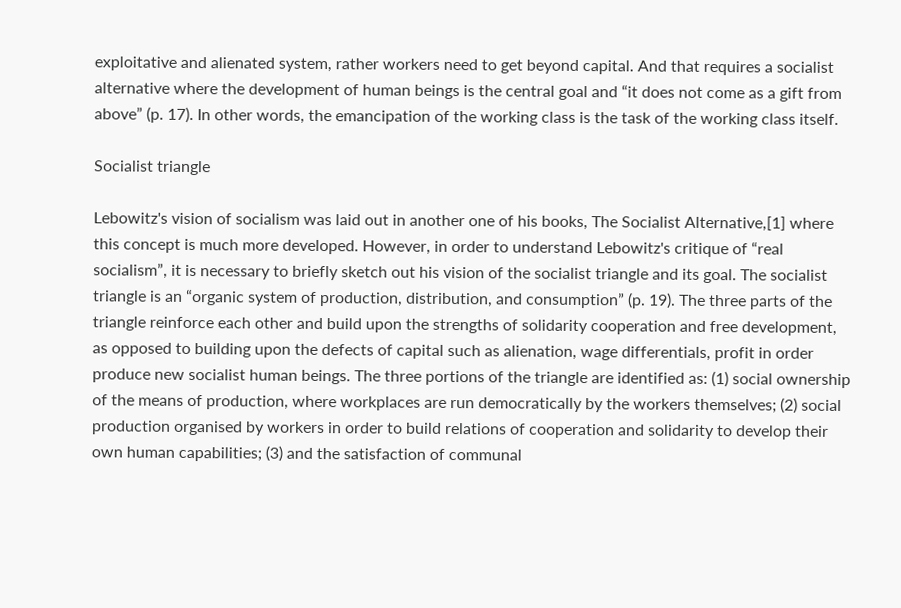exploitative and alienated system, rather workers need to get beyond capital. And that requires a socialist alternative where the development of human beings is the central goal and “it does not come as a gift from above” (p. 17). In other words, the emancipation of the working class is the task of the working class itself.

Socialist triangle

Lebowitz's vision of socialism was laid out in another one of his books, The Socialist Alternative,[1] where this concept is much more developed. However, in order to understand Lebowitz's critique of “real socialism”, it is necessary to briefly sketch out his vision of the socialist triangle and its goal. The socialist triangle is an “organic system of production, distribution, and consumption” (p. 19). The three parts of the triangle reinforce each other and build upon the strengths of solidarity cooperation and free development, as opposed to building upon the defects of capital such as alienation, wage differentials, profit in order produce new socialist human beings. The three portions of the triangle are identified as: (1) social ownership of the means of production, where workplaces are run democratically by the workers themselves; (2) social production organised by workers in order to build relations of cooperation and solidarity to develop their own human capabilities; (3) and the satisfaction of communal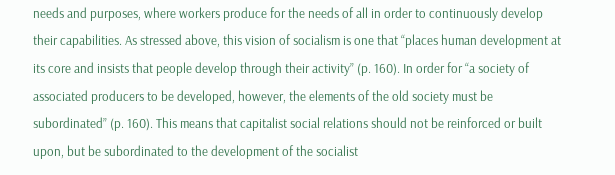needs and purposes, where workers produce for the needs of all in order to continuously develop their capabilities. As stressed above, this vision of socialism is one that “places human development at its core and insists that people develop through their activity” (p. 160). In order for “a society of associated producers to be developed, however, the elements of the old society must be subordinated” (p. 160). This means that capitalist social relations should not be reinforced or built upon, but be subordinated to the development of the socialist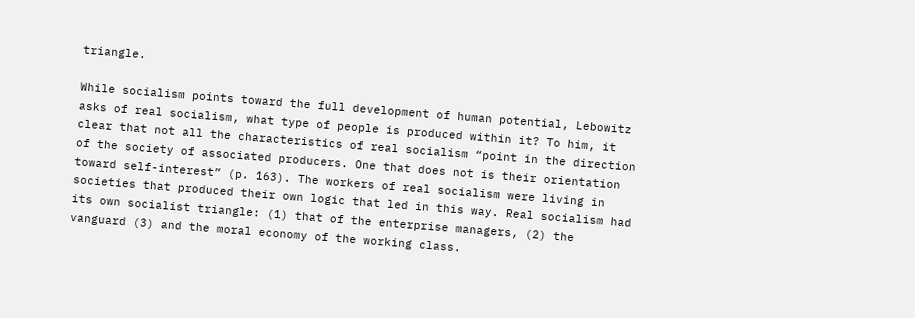triangle.

While socialism points toward the full development of human potential, Lebowitz asks of real socialism, what type of people is produced within it? To him, it clear that not all the characteristics of real socialism “point in the direction of the society of associated producers. One that does not is their orientation toward self-interest” (p. 163). The workers of real socialism were living in societies that produced their own logic that led in this way. Real socialism had its own socialist triangle: (1) that of the enterprise managers, (2) the vanguard (3) and the moral economy of the working class.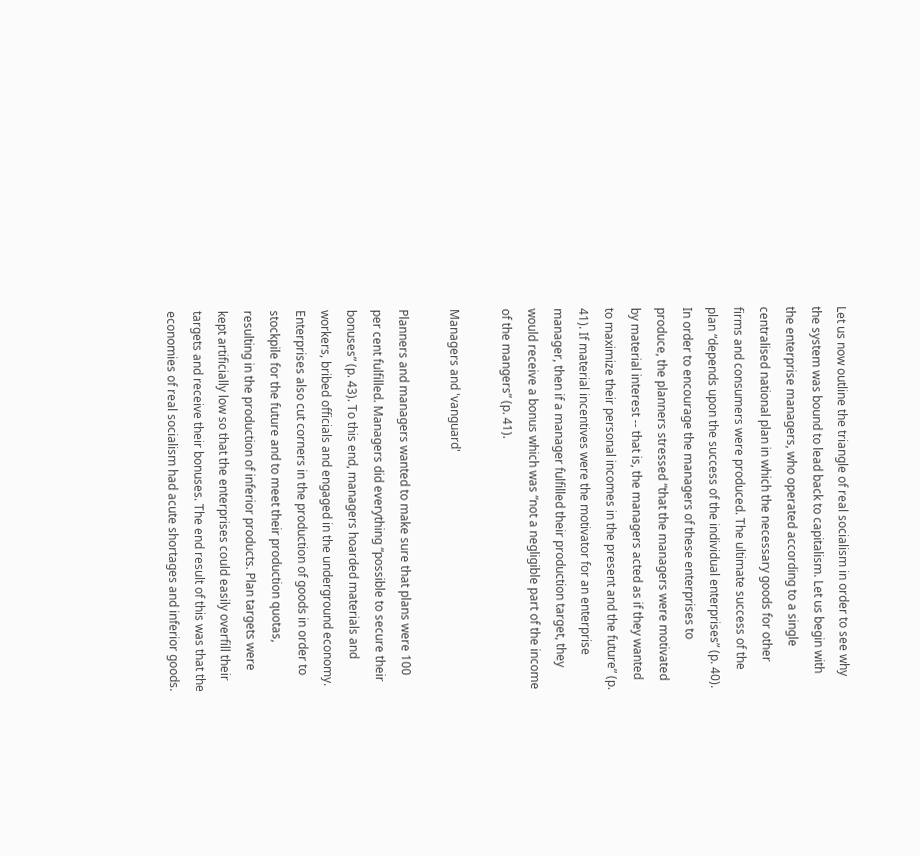Let us now outline the triangle of real socialism in order to see why the system was bound to lead back to capitalism. Let us begin with the enterprise managers, who operated according to a single centralised national plan in which the necessary goods for other firms and consumers were produced. The ultimate success of the plan “depends upon the success of the individual enterprises” (p. 40). In order to encourage the managers of these enterprises to produce, the planners stressed “that the managers were motivated by material interest -- that is, the managers acted as if they wanted to maximize their personal incomes in the present and the future” (p. 41). If material incentives were the motivator for an enterprise manager, then if a manager fulfilled their production target, they would receive a bonus which was “not a negligible part of the income of the mangers” (p. 41).

Managers and 'vanguard'

Planners and managers wanted to make sure that plans were 100 per cent fulfilled. Managers did everything “possible to secure their bonuses” (p. 43). To this end, managers hoarded materials and workers, bribed officials and engaged in the underground economy. Enterprises also cut corners in the production of goods in order to stockpile for the future and to meet their production quotas, resulting in the production of inferior products. Plan targets were kept artificially low so that the enterprises could easily overfill their targets and receive their bonuses. The end result of this was that the economies of real socialism had acute shortages and inferior goods.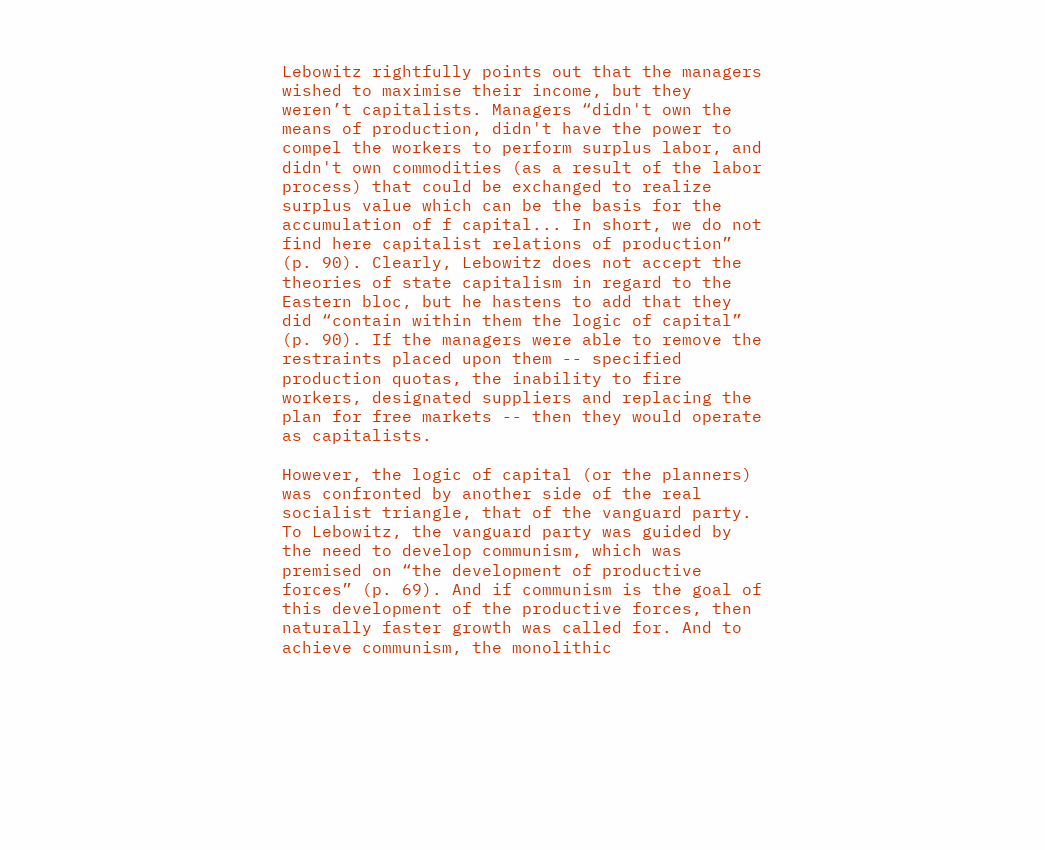Lebowitz rightfully points out that the managers wished to maximise their income, but they weren’t capitalists. Managers “didn't own the means of production, didn't have the power to compel the workers to perform surplus labor, and didn't own commodities (as a result of the labor process) that could be exchanged to realize surplus value which can be the basis for the accumulation of f capital... In short, we do not find here capitalist relations of production” (p. 90). Clearly, Lebowitz does not accept the theories of state capitalism in regard to the Eastern bloc, but he hastens to add that they did “contain within them the logic of capital” (p. 90). If the managers were able to remove the restraints placed upon them -- specified production quotas, the inability to fire workers, designated suppliers and replacing the plan for free markets -- then they would operate as capitalists.

However, the logic of capital (or the planners) was confronted by another side of the real socialist triangle, that of the vanguard party. To Lebowitz, the vanguard party was guided by the need to develop communism, which was premised on “the development of productive forces” (p. 69). And if communism is the goal of this development of the productive forces, then naturally faster growth was called for. And to achieve communism, the monolithic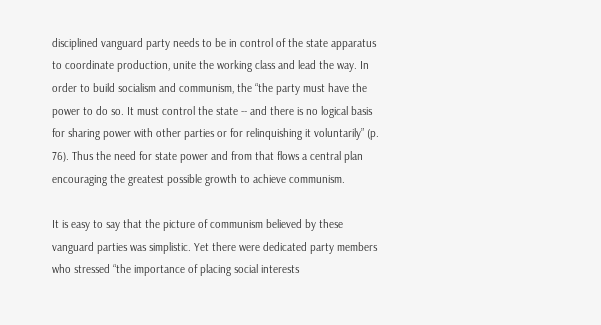disciplined vanguard party needs to be in control of the state apparatus to coordinate production, unite the working class and lead the way. In order to build socialism and communism, the “the party must have the power to do so. It must control the state -- and there is no logical basis for sharing power with other parties or for relinquishing it voluntarily” (p. 76). Thus the need for state power and from that flows a central plan encouraging the greatest possible growth to achieve communism.

It is easy to say that the picture of communism believed by these vanguard parties was simplistic. Yet there were dedicated party members who stressed “the importance of placing social interests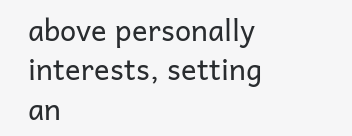above personally interests, setting an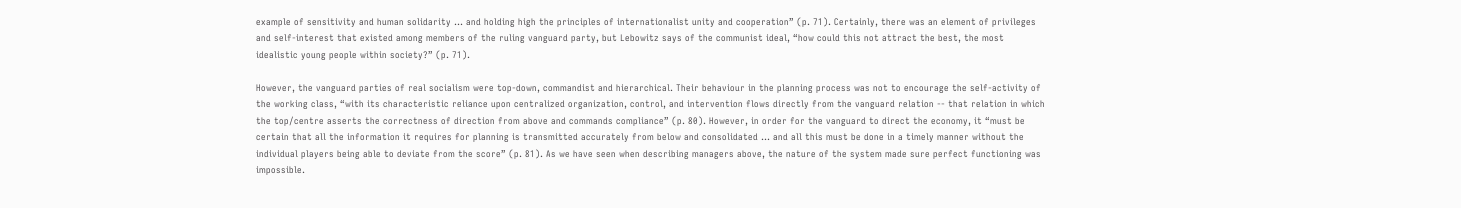example of sensitivity and human solidarity … and holding high the principles of internationalist unity and cooperation” (p. 71). Certainly, there was an element of privileges and self-interest that existed among members of the ruling vanguard party, but Lebowitz says of the communist ideal, “how could this not attract the best, the most idealistic young people within society?” (p. 71).

However, the vanguard parties of real socialism were top-down, commandist and hierarchical. Their behaviour in the planning process was not to encourage the self-activity of the working class, “with its characteristic reliance upon centralized organization, control, and intervention flows directly from the vanguard relation -- that relation in which the top/centre asserts the correctness of direction from above and commands compliance” (p. 80). However, in order for the vanguard to direct the economy, it “must be certain that all the information it requires for planning is transmitted accurately from below and consolidated ... and all this must be done in a timely manner without the individual players being able to deviate from the score” (p. 81). As we have seen when describing managers above, the nature of the system made sure perfect functioning was impossible.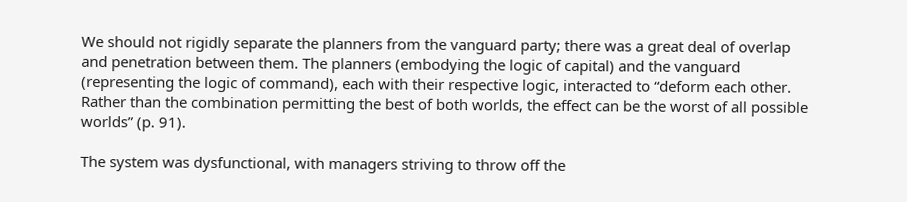We should not rigidly separate the planners from the vanguard party; there was a great deal of overlap and penetration between them. The planners (embodying the logic of capital) and the vanguard (representing the logic of command), each with their respective logic, interacted to “deform each other. Rather than the combination permitting the best of both worlds, the effect can be the worst of all possible worlds” (p. 91).

The system was dysfunctional, with managers striving to throw off the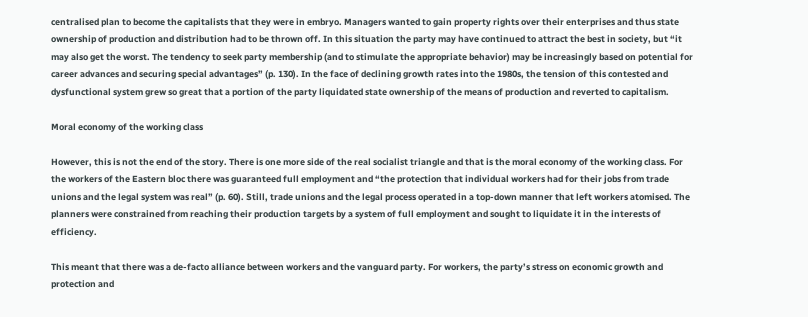centralised plan to become the capitalists that they were in embryo. Managers wanted to gain property rights over their enterprises and thus state ownership of production and distribution had to be thrown off. In this situation the party may have continued to attract the best in society, but “it may also get the worst. The tendency to seek party membership (and to stimulate the appropriate behavior) may be increasingly based on potential for career advances and securing special advantages” (p. 130). In the face of declining growth rates into the 1980s, the tension of this contested and dysfunctional system grew so great that a portion of the party liquidated state ownership of the means of production and reverted to capitalism.

Moral economy of the working class

However, this is not the end of the story. There is one more side of the real socialist triangle and that is the moral economy of the working class. For the workers of the Eastern bloc there was guaranteed full employment and “the protection that individual workers had for their jobs from trade unions and the legal system was real” (p. 60). Still, trade unions and the legal process operated in a top-down manner that left workers atomised. The planners were constrained from reaching their production targets by a system of full employment and sought to liquidate it in the interests of efficiency.

This meant that there was a de-facto alliance between workers and the vanguard party. For workers, the party’s stress on economic growth and protection and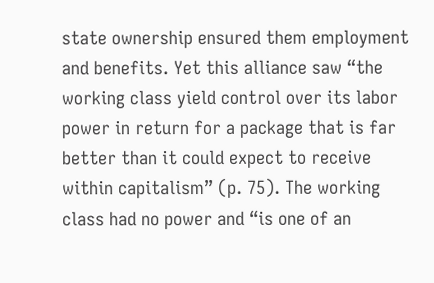state ownership ensured them employment and benefits. Yet this alliance saw “the working class yield control over its labor power in return for a package that is far better than it could expect to receive within capitalism” (p. 75). The working class had no power and “is one of an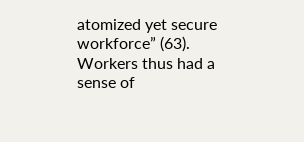atomized yet secure workforce” (63). Workers thus had a sense of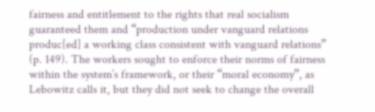fairness and entitlement to the rights that real socialism guaranteed them and “production under vanguard relations produc[ed] a working class consistent with vanguard relations” (p. 149). The workers sought to enforce their norms of fairness within the system’s framework, or their “moral economy”, as Lebowitz calls it, but they did not seek to change the overall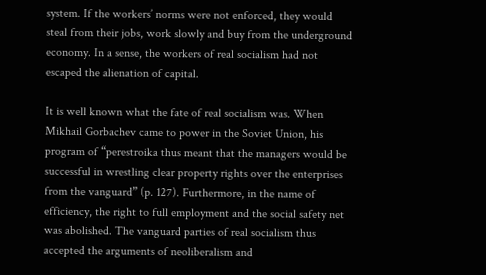system. If the workers’ norms were not enforced, they would steal from their jobs, work slowly and buy from the underground economy. In a sense, the workers of real socialism had not escaped the alienation of capital.

It is well known what the fate of real socialism was. When Mikhail Gorbachev came to power in the Soviet Union, his program of “perestroika thus meant that the managers would be successful in wrestling clear property rights over the enterprises from the vanguard” (p. 127). Furthermore, in the name of efficiency, the right to full employment and the social safety net was abolished. The vanguard parties of real socialism thus accepted the arguments of neoliberalism and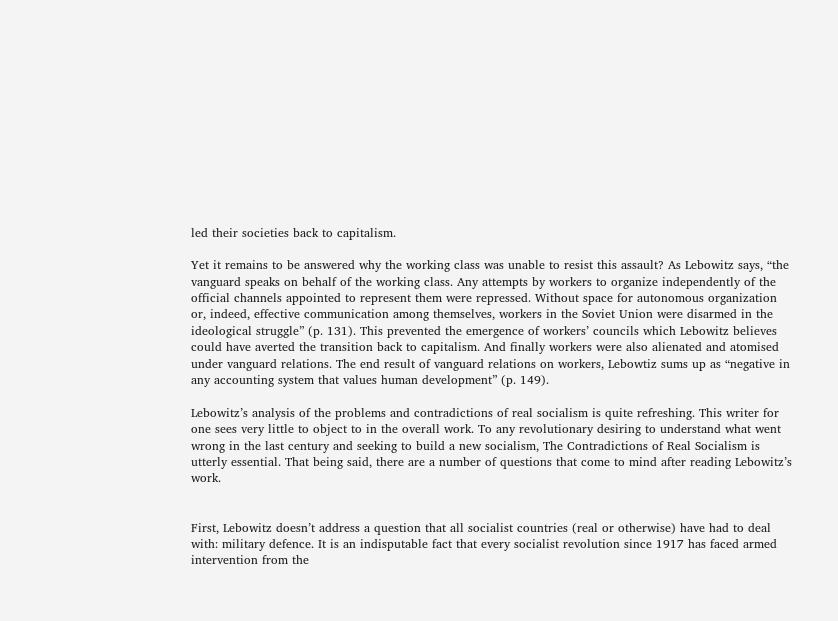led their societies back to capitalism.

Yet it remains to be answered why the working class was unable to resist this assault? As Lebowitz says, “the vanguard speaks on behalf of the working class. Any attempts by workers to organize independently of the official channels appointed to represent them were repressed. Without space for autonomous organization or, indeed, effective communication among themselves, workers in the Soviet Union were disarmed in the ideological struggle” (p. 131). This prevented the emergence of workers’ councils which Lebowitz believes could have averted the transition back to capitalism. And finally workers were also alienated and atomised under vanguard relations. The end result of vanguard relations on workers, Lebowtiz sums up as “negative in any accounting system that values human development” (p. 149).

Lebowitz’s analysis of the problems and contradictions of real socialism is quite refreshing. This writer for one sees very little to object to in the overall work. To any revolutionary desiring to understand what went wrong in the last century and seeking to build a new socialism, The Contradictions of Real Socialism is utterly essential. That being said, there are a number of questions that come to mind after reading Lebowitz’s work.


First, Lebowitz doesn’t address a question that all socialist countries (real or otherwise) have had to deal with: military defence. It is an indisputable fact that every socialist revolution since 1917 has faced armed intervention from the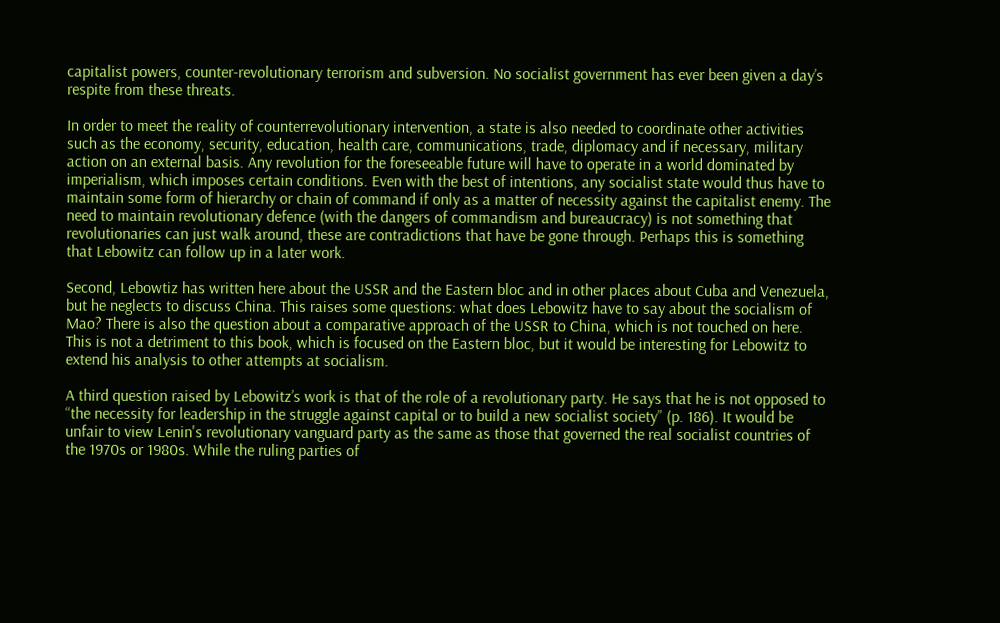capitalist powers, counter-revolutionary terrorism and subversion. No socialist government has ever been given a day’s respite from these threats.

In order to meet the reality of counterrevolutionary intervention, a state is also needed to coordinate other activities such as the economy, security, education, health care, communications, trade, diplomacy and if necessary, military action on an external basis. Any revolution for the foreseeable future will have to operate in a world dominated by imperialism, which imposes certain conditions. Even with the best of intentions, any socialist state would thus have to maintain some form of hierarchy or chain of command if only as a matter of necessity against the capitalist enemy. The need to maintain revolutionary defence (with the dangers of commandism and bureaucracy) is not something that revolutionaries can just walk around, these are contradictions that have be gone through. Perhaps this is something that Lebowitz can follow up in a later work.

Second, Lebowtiz has written here about the USSR and the Eastern bloc and in other places about Cuba and Venezuela, but he neglects to discuss China. This raises some questions: what does Lebowitz have to say about the socialism of Mao? There is also the question about a comparative approach of the USSR to China, which is not touched on here. This is not a detriment to this book, which is focused on the Eastern bloc, but it would be interesting for Lebowitz to extend his analysis to other attempts at socialism.

A third question raised by Lebowitz’s work is that of the role of a revolutionary party. He says that he is not opposed to “the necessity for leadership in the struggle against capital or to build a new socialist society” (p. 186). It would be unfair to view Lenin's revolutionary vanguard party as the same as those that governed the real socialist countries of the 1970s or 1980s. While the ruling parties of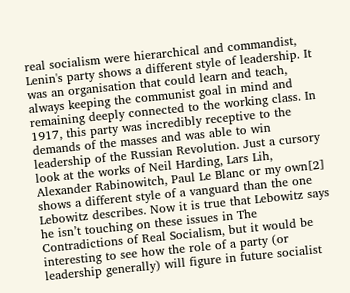real socialism were hierarchical and commandist, Lenin's party shows a different style of leadership. It was an organisation that could learn and teach, always keeping the communist goal in mind and remaining deeply connected to the working class. In 1917, this party was incredibly receptive to the demands of the masses and was able to win leadership of the Russian Revolution. Just a cursory look at the works of Neil Harding, Lars Lih, Alexander Rabinowitch, Paul Le Blanc or my own[2] shows a different style of a vanguard than the one Lebowitz describes. Now it is true that Lebowitz says he isn’t touching on these issues in The Contradictions of Real Socialism, but it would be interesting to see how the role of a party (or leadership generally) will figure in future socialist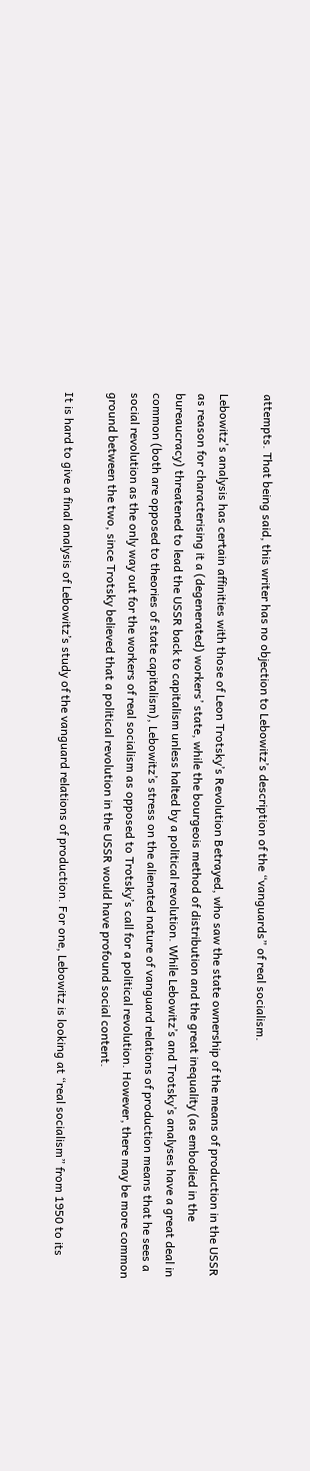attempts. That being said, this writer has no objection to Lebowitz’s description of the “vanguards” of real socialism.

Lebowitz's analysis has certain affinities with those of Leon Trotsky’s Revolution Betrayed, who saw the state ownership of the means of production in the USSR as reason for characterising it a (degenerated) workers’ state, while the bourgeois method of distribution and the great inequality (as embodied in the bureaucracy) threatened to lead the USSR back to capitalism unless halted by a political revolution. While Lebowitz’s and Trotsky’s analyses have a great deal in common (both are opposed to theories of state capitalism), Lebowitz’s stress on the alienated nature of vanguard relations of production means that he sees a social revolution as the only way out for the workers of real socialism as opposed to Trotsky’s call for a political revolution. However, there may be more common ground between the two, since Trotsky believed that a political revolution in the USSR would have profound social content.

It is hard to give a final analysis of Lebowitz’s study of the vanguard relations of production. For one, Lebowitz is looking at “real socialism” from 1950 to its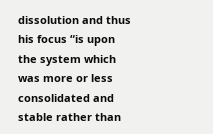dissolution and thus his focus “is upon the system which was more or less consolidated and stable rather than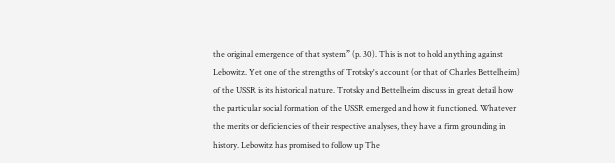the original emergence of that system” (p. 30). This is not to hold anything against Lebowitz. Yet one of the strengths of Trotsky's account (or that of Charles Bettelheim) of the USSR is its historical nature. Trotsky and Bettelheim discuss in great detail how the particular social formation of the USSR emerged and how it functioned. Whatever the merits or deficiencies of their respective analyses, they have a firm grounding in history. Lebowitz has promised to follow up The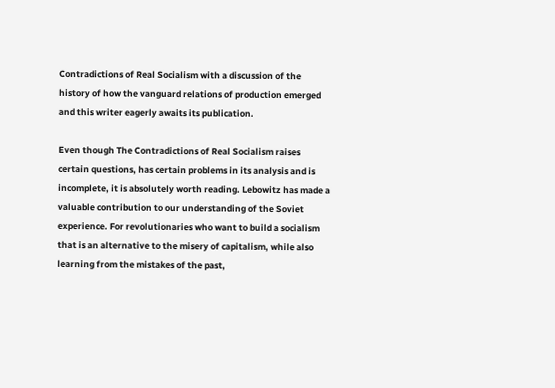Contradictions of Real Socialism with a discussion of the history of how the vanguard relations of production emerged and this writer eagerly awaits its publication.

Even though The Contradictions of Real Socialism raises certain questions, has certain problems in its analysis and is incomplete, it is absolutely worth reading. Lebowitz has made a valuable contribution to our understanding of the Soviet experience. For revolutionaries who want to build a socialism that is an alternative to the misery of capitalism, while also learning from the mistakes of the past,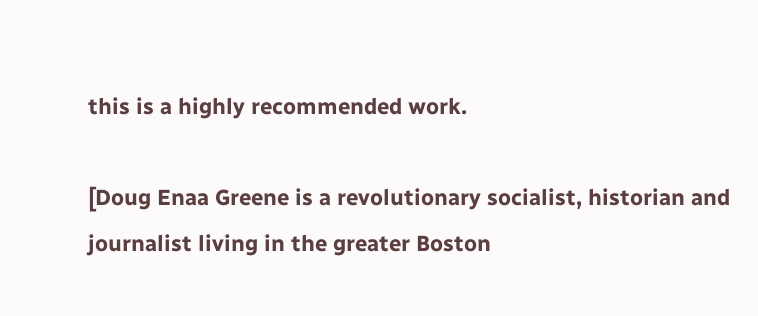this is a highly recommended work.

[Doug Enaa Greene is a revolutionary socialist, historian and journalist living in the greater Boston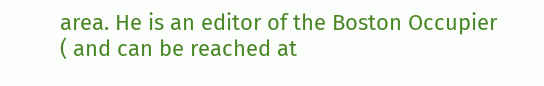area. He is an editor of the Boston Occupier ( and can be reached at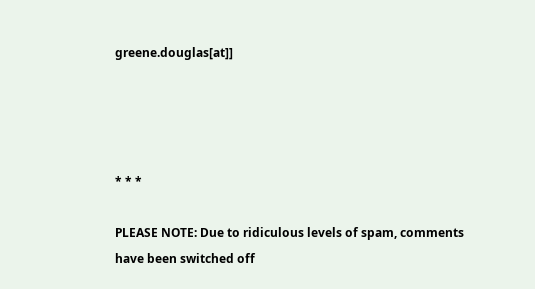greene.douglas[at]]




* * *

PLEASE NOTE: Due to ridiculous levels of spam, comments have been switched off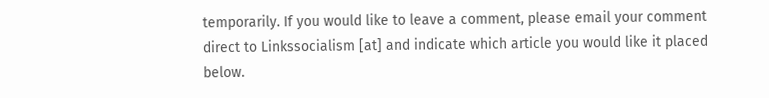temporarily. If you would like to leave a comment, please email your comment direct to Linkssocialism [at] and indicate which article you would like it placed below.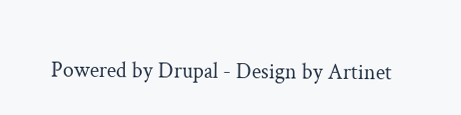Powered by Drupal - Design by Artinet